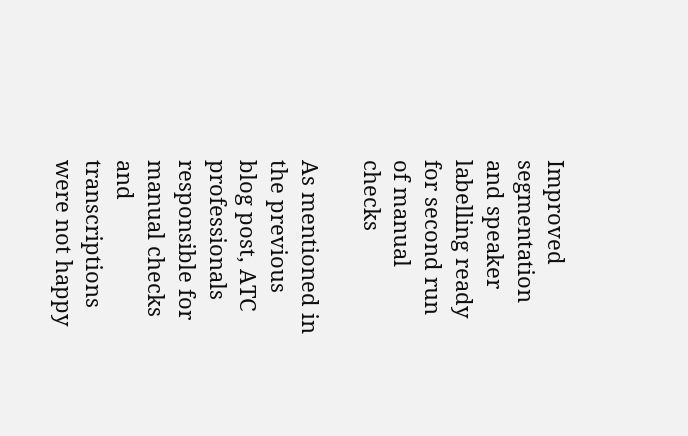Improved segmentation and speaker labelling ready for second run of manual checks

As mentioned in the previous blog post, ATC professionals responsible for manual checks and transcriptions were not happy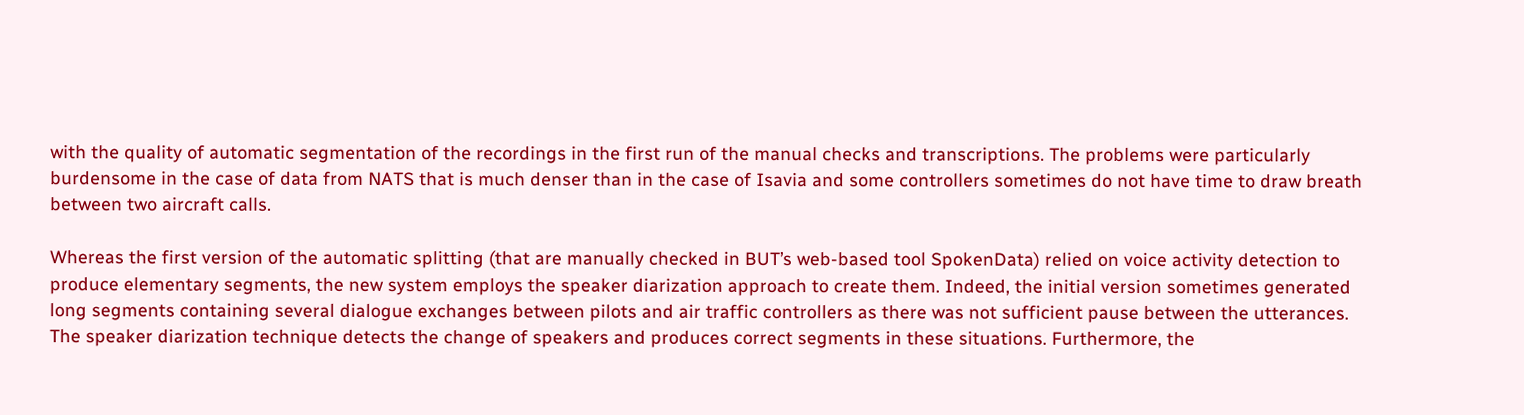with the quality of automatic segmentation of the recordings in the first run of the manual checks and transcriptions. The problems were particularly burdensome in the case of data from NATS that is much denser than in the case of Isavia and some controllers sometimes do not have time to draw breath between two aircraft calls.

Whereas the first version of the automatic splitting (that are manually checked in BUT’s web-based tool SpokenData) relied on voice activity detection to produce elementary segments, the new system employs the speaker diarization approach to create them. Indeed, the initial version sometimes generated long segments containing several dialogue exchanges between pilots and air traffic controllers as there was not sufficient pause between the utterances. The speaker diarization technique detects the change of speakers and produces correct segments in these situations. Furthermore, the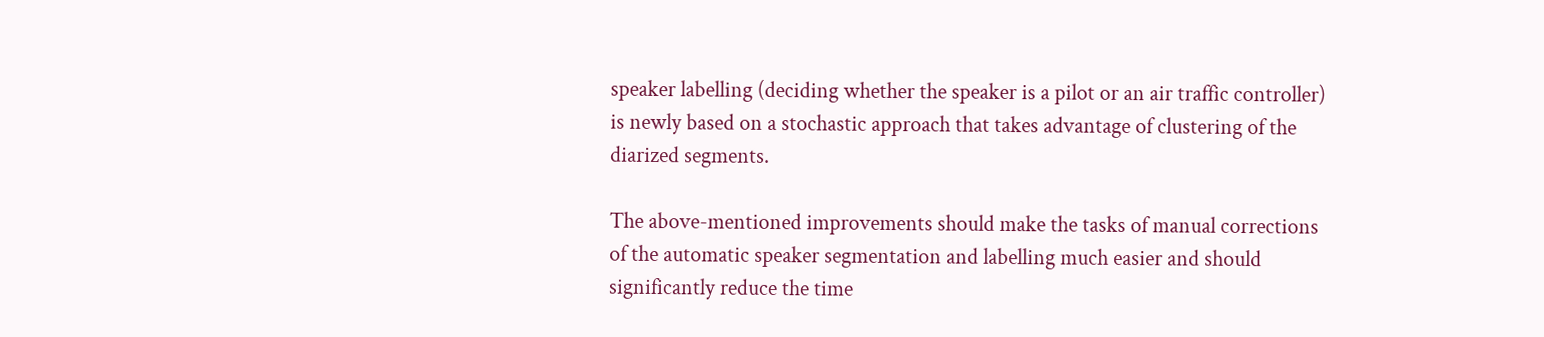speaker labelling (deciding whether the speaker is a pilot or an air traffic controller) is newly based on a stochastic approach that takes advantage of clustering of the diarized segments.

The above-mentioned improvements should make the tasks of manual corrections of the automatic speaker segmentation and labelling much easier and should significantly reduce the time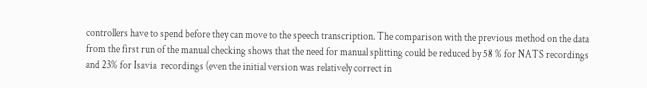controllers have to spend before they can move to the speech transcription. The comparison with the previous method on the data from the first run of the manual checking shows that the need for manual splitting could be reduced by 58 % for NATS recordings and 23% for Isavia  recordings (even the initial version was relatively correct in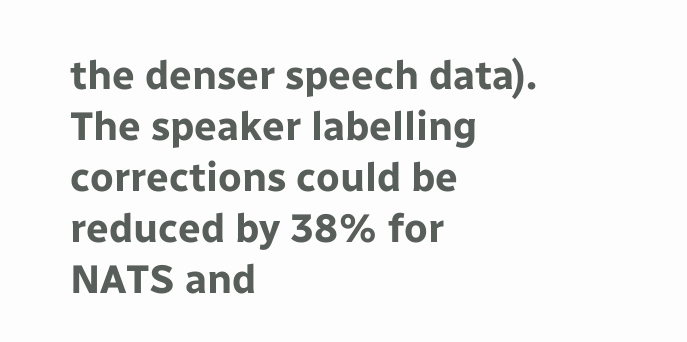the denser speech data). The speaker labelling corrections could be reduced by 38% for NATS and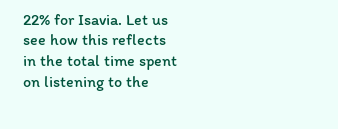22% for Isavia. Let us see how this reflects in the total time spent on listening to the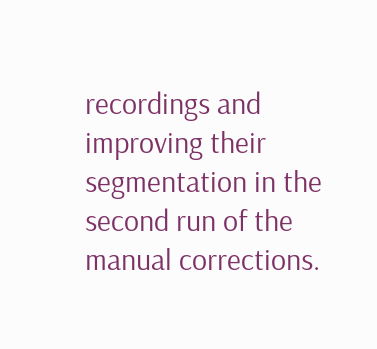recordings and improving their segmentation in the second run of the manual corrections.